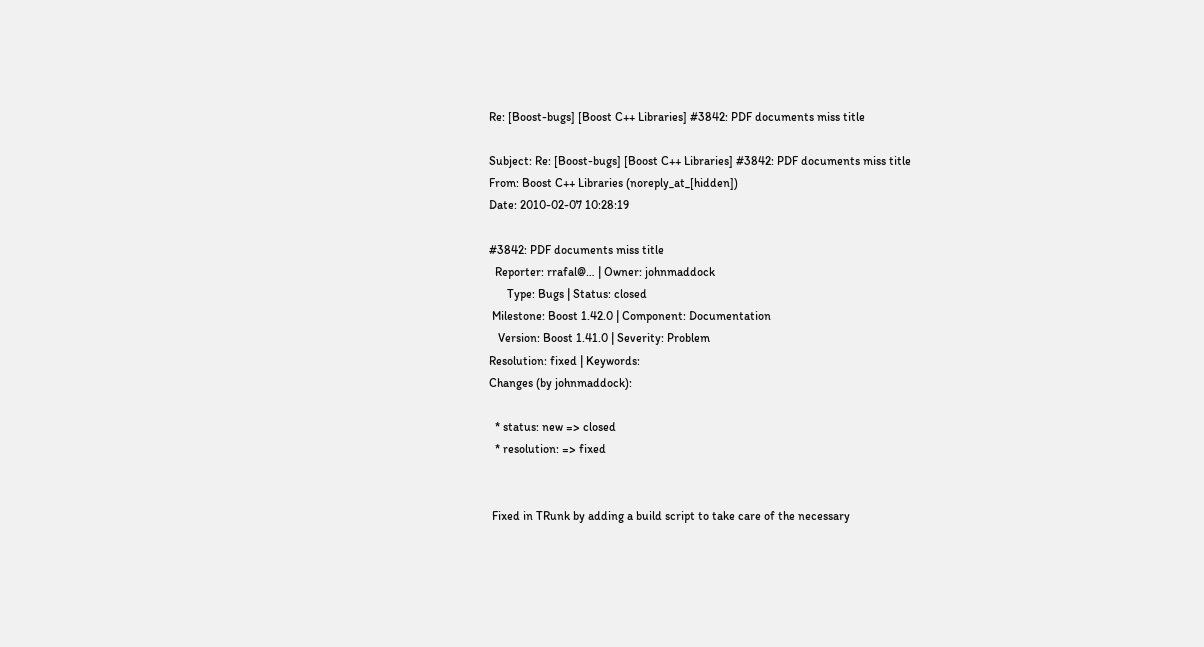Re: [Boost-bugs] [Boost C++ Libraries] #3842: PDF documents miss title

Subject: Re: [Boost-bugs] [Boost C++ Libraries] #3842: PDF documents miss title
From: Boost C++ Libraries (noreply_at_[hidden])
Date: 2010-02-07 10:28:19

#3842: PDF documents miss title
  Reporter: rrafal@… | Owner: johnmaddock
      Type: Bugs | Status: closed
 Milestone: Boost 1.42.0 | Component: Documentation
   Version: Boost 1.41.0 | Severity: Problem
Resolution: fixed | Keywords:
Changes (by johnmaddock):

  * status: new => closed
  * resolution: => fixed


 Fixed in TRunk by adding a build script to take care of the necessary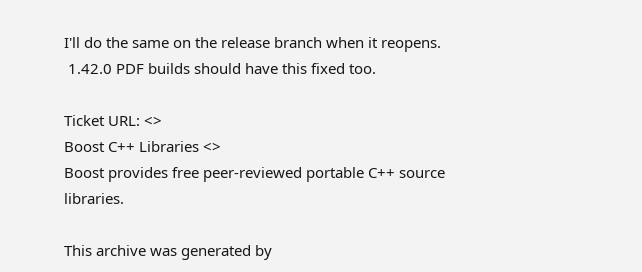I'll do the same on the release branch when it reopens.
 1.42.0 PDF builds should have this fixed too.

Ticket URL: <>
Boost C++ Libraries <>
Boost provides free peer-reviewed portable C++ source libraries.

This archive was generated by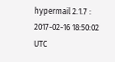hypermail 2.1.7 : 2017-02-16 18:50:02 UTC